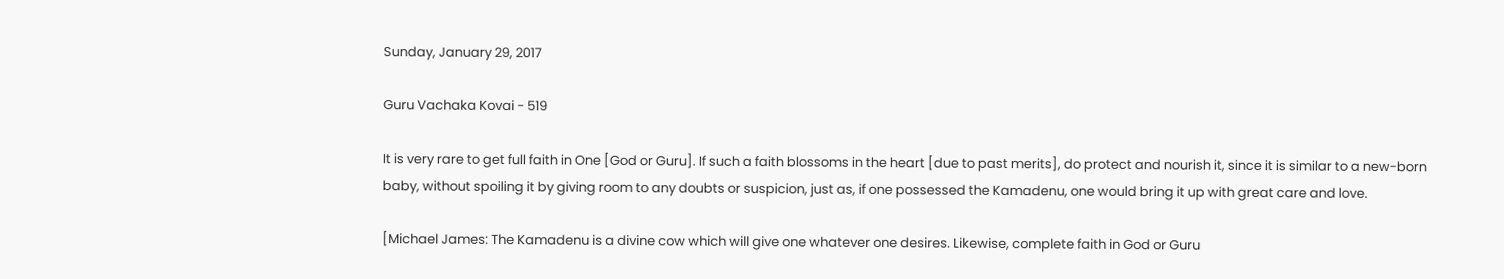Sunday, January 29, 2017

Guru Vachaka Kovai - 519

It is very rare to get full faith in One [God or Guru]. If such a faith blossoms in the heart [due to past merits], do protect and nourish it, since it is similar to a new-born baby, without spoiling it by giving room to any doubts or suspicion, just as, if one possessed the Kamadenu, one would bring it up with great care and love.

[Michael James: The Kamadenu is a divine cow which will give one whatever one desires. Likewise, complete faith in God or Guru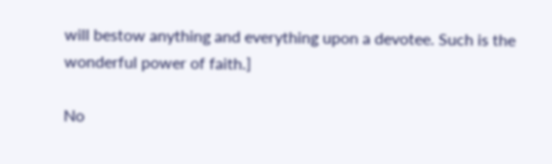will bestow anything and everything upon a devotee. Such is the wonderful power of faith.]

No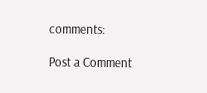comments:

Post a Comment